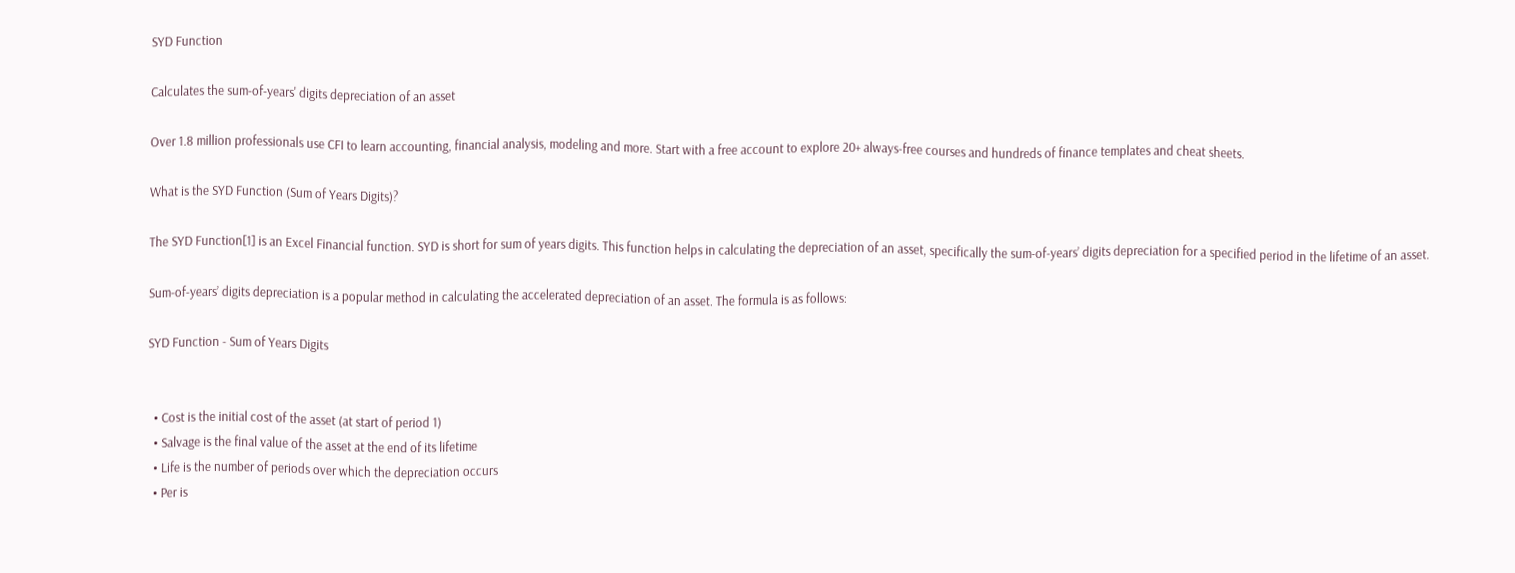SYD Function

Calculates the sum-of-years' digits depreciation of an asset

Over 1.8 million professionals use CFI to learn accounting, financial analysis, modeling and more. Start with a free account to explore 20+ always-free courses and hundreds of finance templates and cheat sheets.

What is the SYD Function (Sum of Years Digits)?

The SYD Function[1] is an Excel Financial function. SYD is short for sum of years digits. This function helps in calculating the depreciation of an asset, specifically the sum-of-years’ digits depreciation for a specified period in the lifetime of an asset.

Sum-of-years’ digits depreciation is a popular method in calculating the accelerated depreciation of an asset. The formula is as follows:

SYD Function - Sum of Years Digits


  • Cost is the initial cost of the asset (at start of period 1)
  • Salvage is the final value of the asset at the end of its lifetime
  • Life is the number of periods over which the depreciation occurs
  • Per is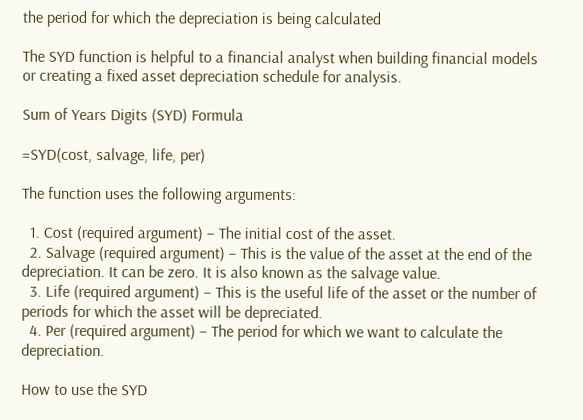the period for which the depreciation is being calculated

The SYD function is helpful to a financial analyst when building financial models or creating a fixed asset depreciation schedule for analysis.

Sum of Years Digits (SYD) Formula

=SYD(cost, salvage, life, per)

The function uses the following arguments:

  1. Cost (required argument) – The initial cost of the asset.
  2. Salvage (required argument) – This is the value of the asset at the end of the depreciation. It can be zero. It is also known as the salvage value.
  3. Life (required argument) – This is the useful life of the asset or the number of periods for which the asset will be depreciated.
  4. Per (required argument) – The period for which we want to calculate the depreciation.

How to use the SYD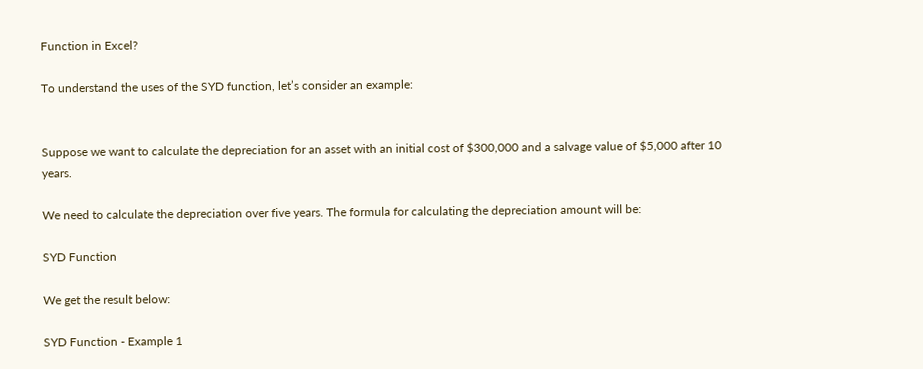Function in Excel?

To understand the uses of the SYD function, let’s consider an example:


Suppose we want to calculate the depreciation for an asset with an initial cost of $300,000 and a salvage value of $5,000 after 10 years.

We need to calculate the depreciation over five years. The formula for calculating the depreciation amount will be:

SYD Function

We get the result below:

SYD Function - Example 1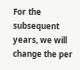For the subsequent years, we will change the per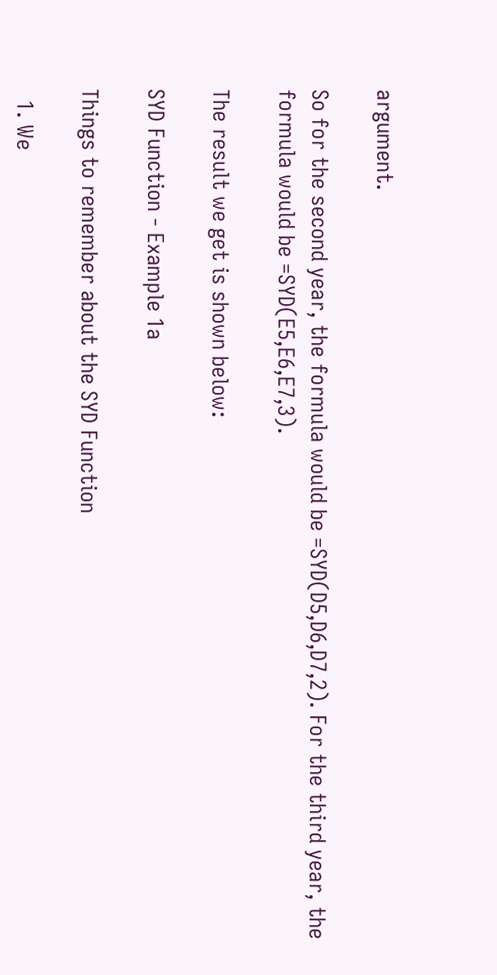argument.

So for the second year, the formula would be =SYD(D5,D6,D7,2). For the third year, the formula would be =SYD(E5,E6,E7,3).

The result we get is shown below:

SYD Function - Example 1a

Things to remember about the SYD Function

  1. We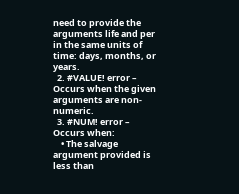need to provide the arguments life and per in the same units of time: days, months, or years.
  2. #VALUE! error – Occurs when the given arguments are non-numeric.
  3. #NUM! error – Occurs when:
    • The salvage argument provided is less than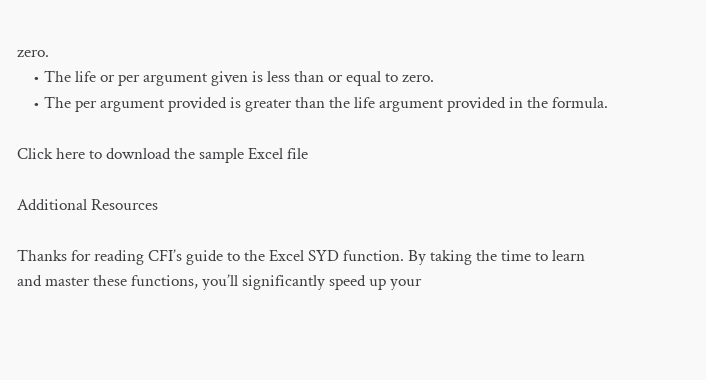zero.
    • The life or per argument given is less than or equal to zero.
    • The per argument provided is greater than the life argument provided in the formula.

Click here to download the sample Excel file

Additional Resources

Thanks for reading CFI’s guide to the Excel SYD function. By taking the time to learn and master these functions, you’ll significantly speed up your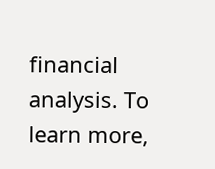financial analysis. To learn more,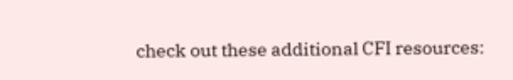check out these additional CFI resources: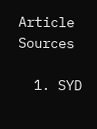Article Sources

  1. SYD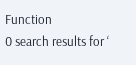Function
0 search results for ‘